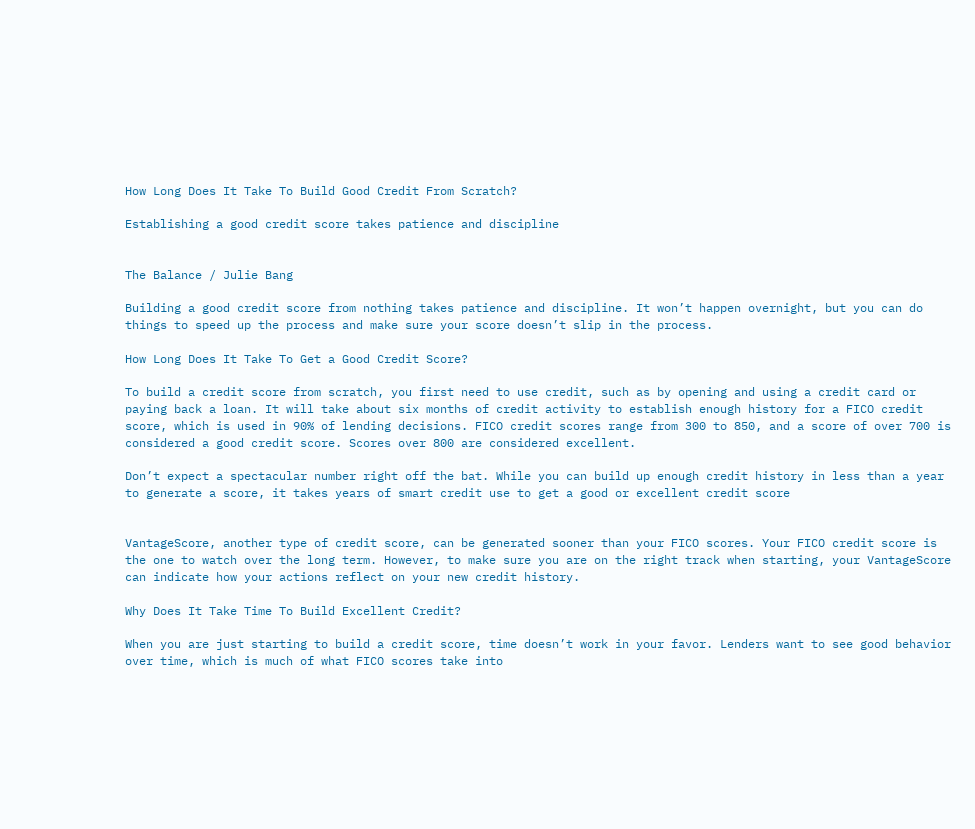How Long Does It Take To Build Good Credit From Scratch?

Establishing a good credit score takes patience and discipline


The Balance / Julie Bang

Building a good credit score from nothing takes patience and discipline. It won’t happen overnight, but you can do things to speed up the process and make sure your score doesn’t slip in the process.

How Long Does It Take To Get a Good Credit Score?

To build a credit score from scratch, you first need to use credit, such as by opening and using a credit card or paying back a loan. It will take about six months of credit activity to establish enough history for a FICO credit score, which is used in 90% of lending decisions. FICO credit scores range from 300 to 850, and a score of over 700 is considered a good credit score. Scores over 800 are considered excellent.

Don’t expect a spectacular number right off the bat. While you can build up enough credit history in less than a year to generate a score, it takes years of smart credit use to get a good or excellent credit score


VantageScore, another type of credit score, can be generated sooner than your FICO scores. Your FICO credit score is the one to watch over the long term. However, to make sure you are on the right track when starting, your VantageScore can indicate how your actions reflect on your new credit history.

Why Does It Take Time To Build Excellent Credit?

When you are just starting to build a credit score, time doesn’t work in your favor. Lenders want to see good behavior over time, which is much of what FICO scores take into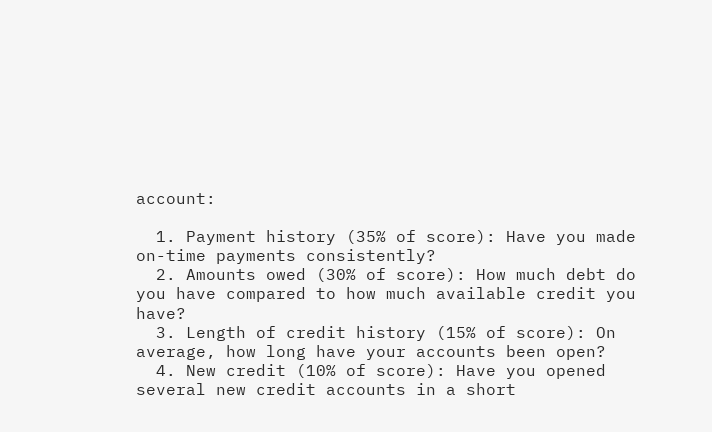account:

  1. Payment history (35% of score): Have you made on-time payments consistently?
  2. Amounts owed (30% of score): How much debt do you have compared to how much available credit you have?
  3. Length of credit history (15% of score): On average, how long have your accounts been open?
  4. New credit (10% of score): Have you opened several new credit accounts in a short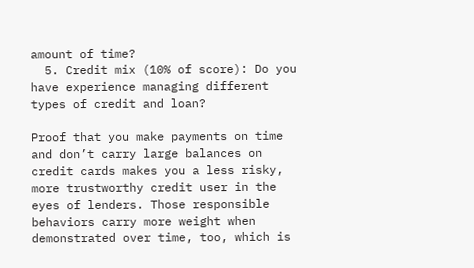amount of time?
  5. Credit mix (10% of score): Do you have experience managing different types of credit and loan?

Proof that you make payments on time and don’t carry large balances on credit cards makes you a less risky, more trustworthy credit user in the eyes of lenders. Those responsible behaviors carry more weight when demonstrated over time, too, which is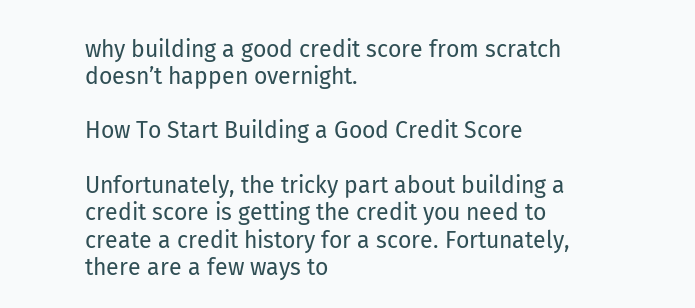why building a good credit score from scratch doesn’t happen overnight.

How To Start Building a Good Credit Score

Unfortunately, the tricky part about building a credit score is getting the credit you need to create a credit history for a score. Fortunately, there are a few ways to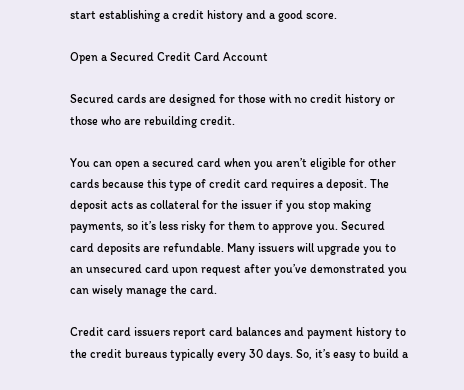start establishing a credit history and a good score.

Open a Secured Credit Card Account

Secured cards are designed for those with no credit history or those who are rebuilding credit.

You can open a secured card when you aren’t eligible for other cards because this type of credit card requires a deposit. The deposit acts as collateral for the issuer if you stop making payments, so it’s less risky for them to approve you. Secured card deposits are refundable. Many issuers will upgrade you to an unsecured card upon request after you’ve demonstrated you can wisely manage the card.

Credit card issuers report card balances and payment history to the credit bureaus typically every 30 days. So, it’s easy to build a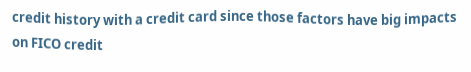credit history with a credit card since those factors have big impacts on FICO credit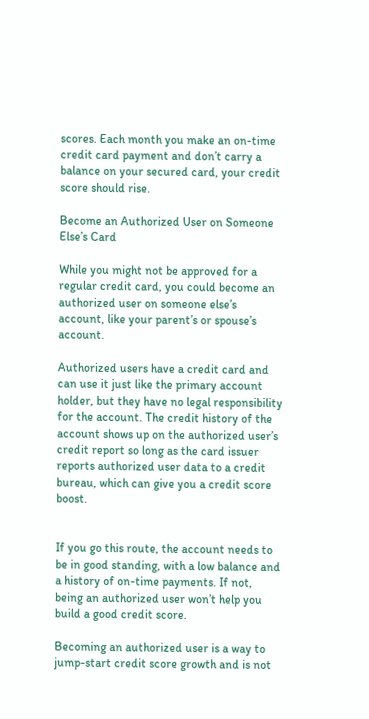scores. Each month you make an on-time credit card payment and don’t carry a balance on your secured card, your credit score should rise.

Become an Authorized User on Someone Else’s Card

While you might not be approved for a regular credit card, you could become an authorized user on someone else’s account, like your parent’s or spouse’s account.

Authorized users have a credit card and can use it just like the primary account holder, but they have no legal responsibility for the account. The credit history of the account shows up on the authorized user’s credit report so long as the card issuer reports authorized user data to a credit bureau, which can give you a credit score boost.


If you go this route, the account needs to be in good standing, with a low balance and a history of on-time payments. If not, being an authorized user won’t help you build a good credit score.

Becoming an authorized user is a way to jump-start credit score growth and is not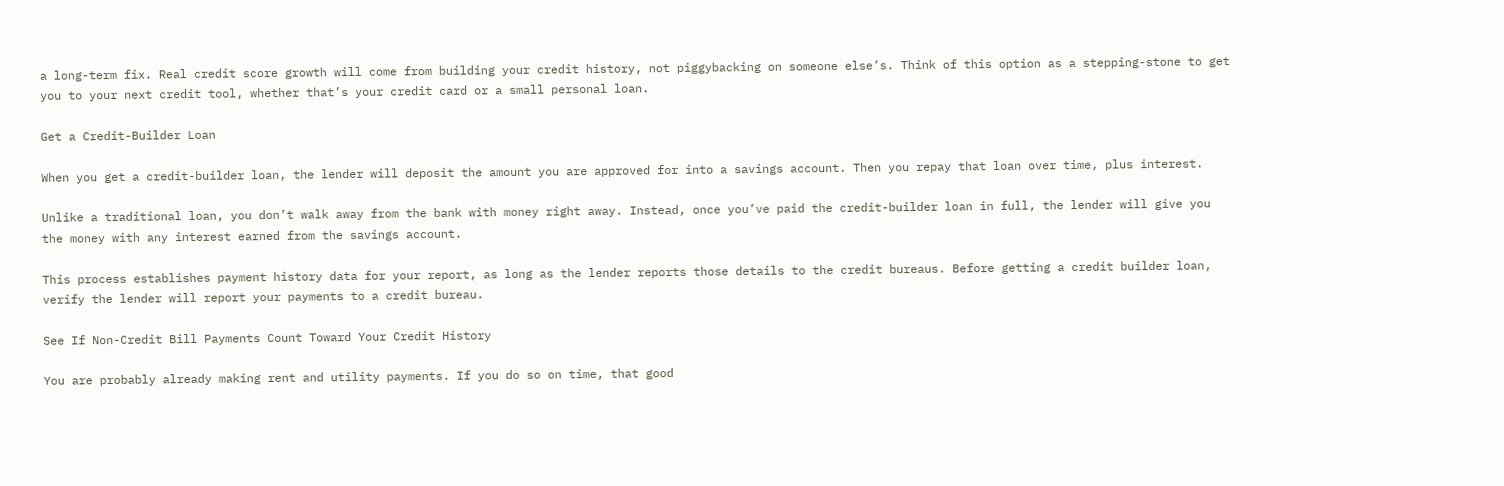a long-term fix. Real credit score growth will come from building your credit history, not piggybacking on someone else’s. Think of this option as a stepping-stone to get you to your next credit tool, whether that’s your credit card or a small personal loan.

Get a Credit-Builder Loan

When you get a credit-builder loan, the lender will deposit the amount you are approved for into a savings account. Then you repay that loan over time, plus interest.

Unlike a traditional loan, you don’t walk away from the bank with money right away. Instead, once you’ve paid the credit-builder loan in full, the lender will give you the money with any interest earned from the savings account.

This process establishes payment history data for your report, as long as the lender reports those details to the credit bureaus. Before getting a credit builder loan, verify the lender will report your payments to a credit bureau.

See If Non-Credit Bill Payments Count Toward Your Credit History

You are probably already making rent and utility payments. If you do so on time, that good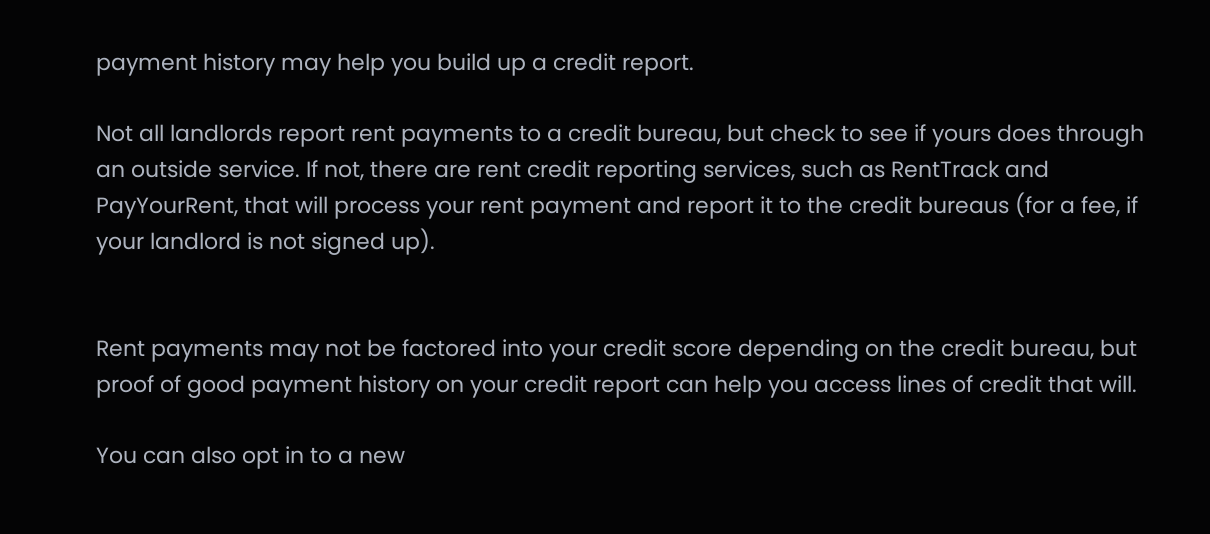payment history may help you build up a credit report.

Not all landlords report rent payments to a credit bureau, but check to see if yours does through an outside service. If not, there are rent credit reporting services, such as RentTrack and PayYourRent, that will process your rent payment and report it to the credit bureaus (for a fee, if your landlord is not signed up).


Rent payments may not be factored into your credit score depending on the credit bureau, but proof of good payment history on your credit report can help you access lines of credit that will.

You can also opt in to a new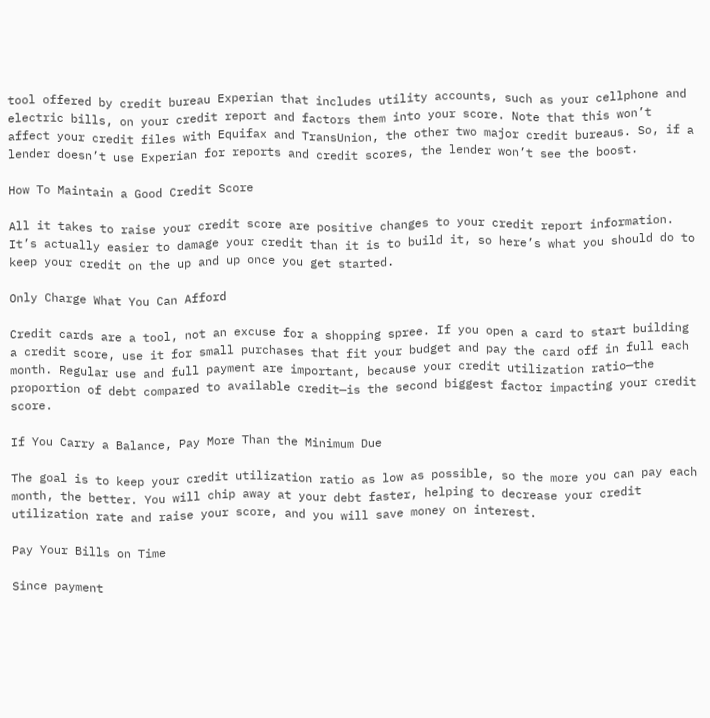tool offered by credit bureau Experian that includes utility accounts, such as your cellphone and electric bills, on your credit report and factors them into your score. Note that this won’t affect your credit files with Equifax and TransUnion, the other two major credit bureaus. So, if a lender doesn’t use Experian for reports and credit scores, the lender won’t see the boost.

How To Maintain a Good Credit Score

All it takes to raise your credit score are positive changes to your credit report information. It’s actually easier to damage your credit than it is to build it, so here’s what you should do to keep your credit on the up and up once you get started.

Only Charge What You Can Afford

Credit cards are a tool, not an excuse for a shopping spree. If you open a card to start building a credit score, use it for small purchases that fit your budget and pay the card off in full each month. Regular use and full payment are important, because your credit utilization ratio—the proportion of debt compared to available credit—is the second biggest factor impacting your credit score.

If You Carry a Balance, Pay More Than the Minimum Due

The goal is to keep your credit utilization ratio as low as possible, so the more you can pay each month, the better. You will chip away at your debt faster, helping to decrease your credit utilization rate and raise your score, and you will save money on interest.

Pay Your Bills on Time

Since payment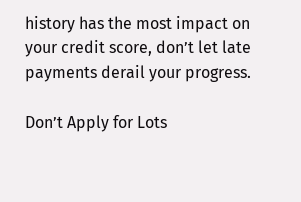history has the most impact on your credit score, don’t let late payments derail your progress.

Don’t Apply for Lots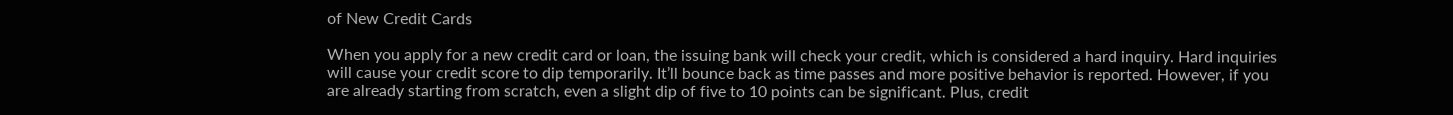of New Credit Cards

When you apply for a new credit card or loan, the issuing bank will check your credit, which is considered a hard inquiry. Hard inquiries will cause your credit score to dip temporarily. It’ll bounce back as time passes and more positive behavior is reported. However, if you are already starting from scratch, even a slight dip of five to 10 points can be significant. Plus, credit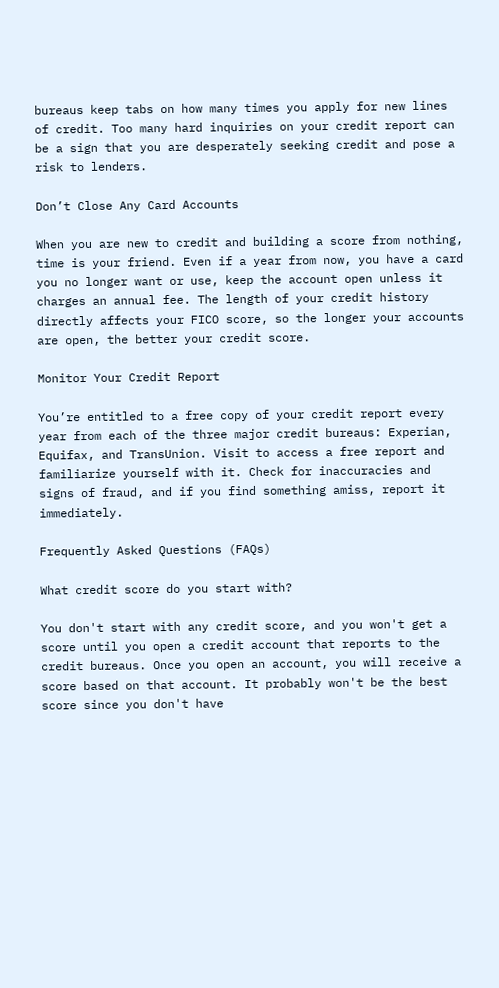bureaus keep tabs on how many times you apply for new lines of credit. Too many hard inquiries on your credit report can be a sign that you are desperately seeking credit and pose a risk to lenders.

Don’t Close Any Card Accounts

When you are new to credit and building a score from nothing, time is your friend. Even if a year from now, you have a card you no longer want or use, keep the account open unless it charges an annual fee. The length of your credit history directly affects your FICO score, so the longer your accounts are open, the better your credit score.

Monitor Your Credit Report

You’re entitled to a free copy of your credit report every year from each of the three major credit bureaus: Experian, Equifax, and TransUnion. Visit to access a free report and familiarize yourself with it. Check for inaccuracies and signs of fraud, and if you find something amiss, report it immediately.

Frequently Asked Questions (FAQs)

What credit score do you start with?

You don't start with any credit score, and you won't get a score until you open a credit account that reports to the credit bureaus. Once you open an account, you will receive a score based on that account. It probably won't be the best score since you don't have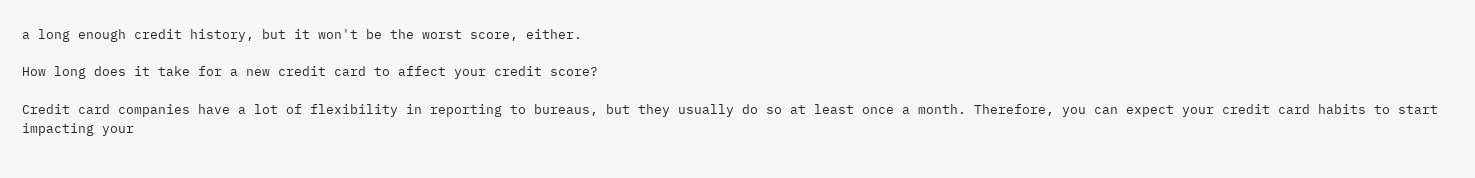a long enough credit history, but it won't be the worst score, either.

How long does it take for a new credit card to affect your credit score?

Credit card companies have a lot of flexibility in reporting to bureaus, but they usually do so at least once a month. Therefore, you can expect your credit card habits to start impacting your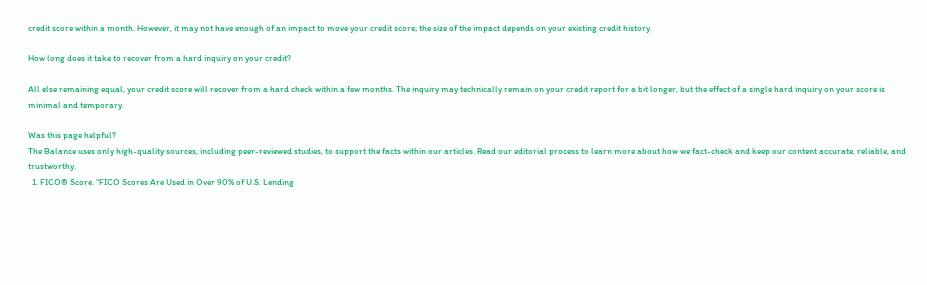credit score within a month. However, it may not have enough of an impact to move your credit score; the size of the impact depends on your existing credit history.

How long does it take to recover from a hard inquiry on your credit?

All else remaining equal, your credit score will recover from a hard check within a few months. The inquiry may technically remain on your credit report for a bit longer, but the effect of a single hard inquiry on your score is minimal and temporary.

Was this page helpful?
The Balance uses only high-quality sources, including peer-reviewed studies, to support the facts within our articles. Read our editorial process to learn more about how we fact-check and keep our content accurate, reliable, and trustworthy.
  1. FICO® Score. "FICO Scores Are Used in Over 90% of U.S. Lending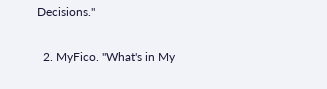Decisions."

  2. MyFico. "What's in My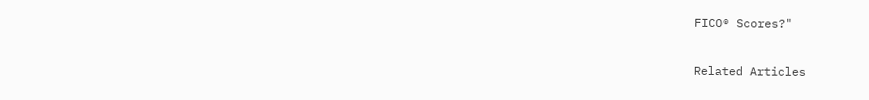FICO® Scores?"

Related Articles